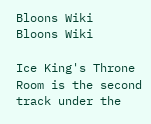Bloons Wiki
Bloons Wiki

Ice King's Throne Room is the second track under the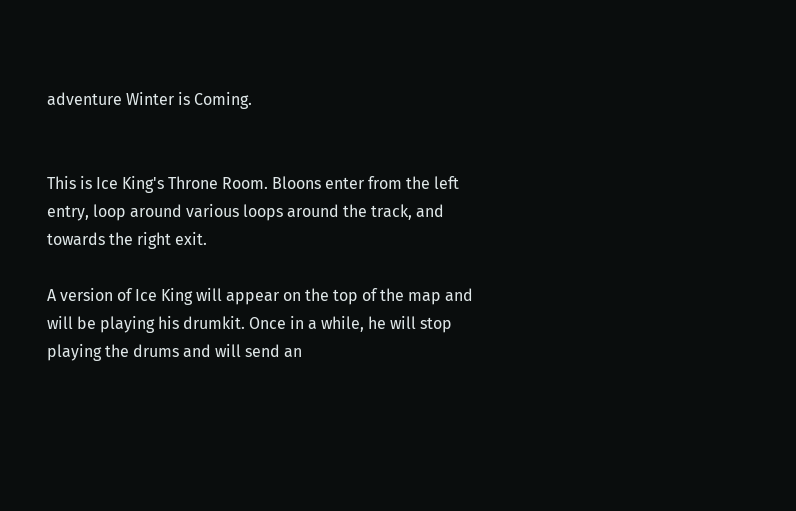adventure Winter is Coming.


This is Ice King's Throne Room. Bloons enter from the left entry, loop around various loops around the track, and towards the right exit.

A version of Ice King will appear on the top of the map and will be playing his drumkit. Once in a while, he will stop playing the drums and will send an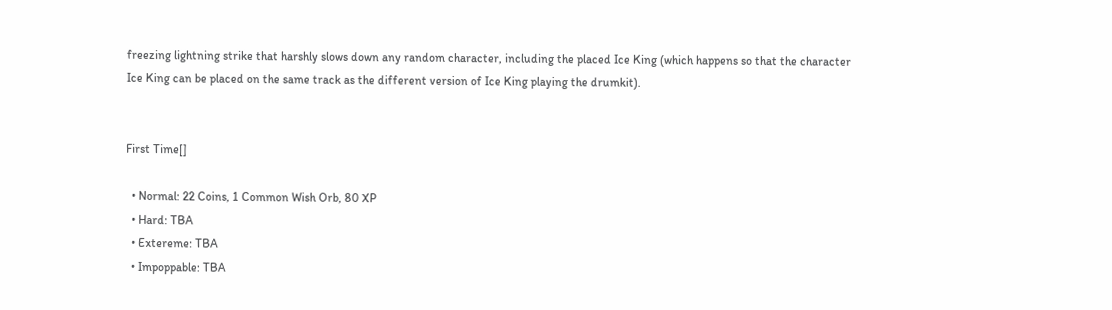freezing lightning strike that harshly slows down any random character, including the placed Ice King (which happens so that the character Ice King can be placed on the same track as the different version of Ice King playing the drumkit).


First Time[]

  • Normal: 22 Coins, 1 Common Wish Orb, 80 XP
  • Hard: TBA
  • Extereme: TBA
  • Impoppable: TBA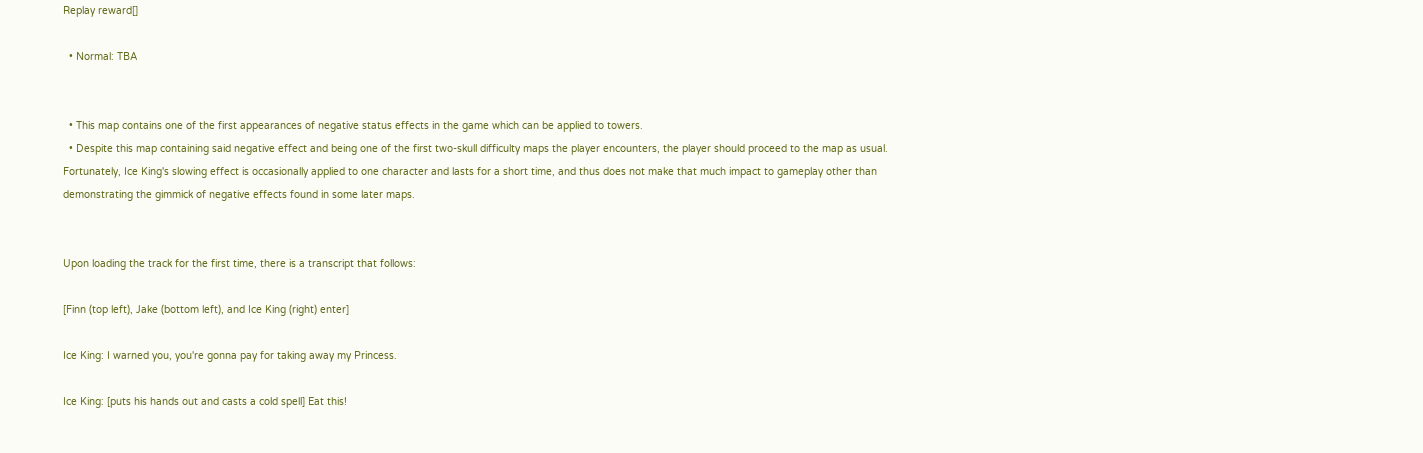Replay reward[]

  • Normal: TBA


  • This map contains one of the first appearances of negative status effects in the game which can be applied to towers.
  • Despite this map containing said negative effect and being one of the first two-skull difficulty maps the player encounters, the player should proceed to the map as usual. Fortunately, Ice King's slowing effect is occasionally applied to one character and lasts for a short time, and thus does not make that much impact to gameplay other than demonstrating the gimmick of negative effects found in some later maps.


Upon loading the track for the first time, there is a transcript that follows:

[Finn (top left), Jake (bottom left), and Ice King (right) enter]

Ice King: I warned you, you're gonna pay for taking away my Princess.

Ice King: [puts his hands out and casts a cold spell] Eat this!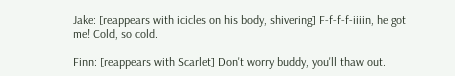Jake: [reappears with icicles on his body, shivering] F-f-f-f-iiiin, he got me! Cold, so cold.

Finn: [reappears with Scarlet] Don't worry buddy, you'll thaw out.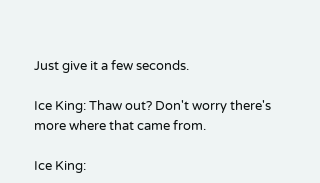Just give it a few seconds.

Ice King: Thaw out? Don't worry there's more where that came from.

Ice King: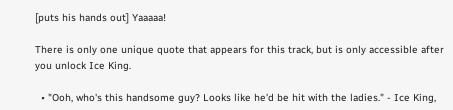[puts his hands out] Yaaaaa!

There is only one unique quote that appears for this track, but is only accessible after you unlock Ice King.

  • "Ooh, who's this handsome guy? Looks like he'd be hit with the ladies." - Ice King,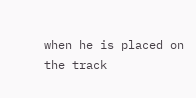when he is placed on the track